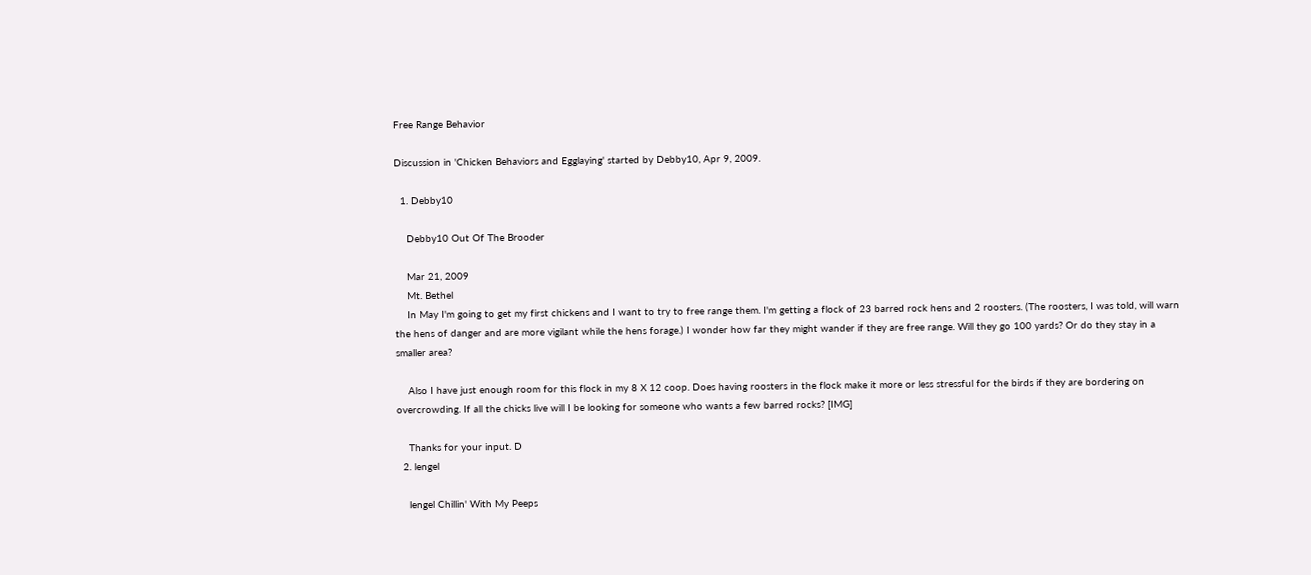Free Range Behavior

Discussion in 'Chicken Behaviors and Egglaying' started by Debby10, Apr 9, 2009.

  1. Debby10

    Debby10 Out Of The Brooder

    Mar 21, 2009
    Mt. Bethel
    In May I'm going to get my first chickens and I want to try to free range them. I'm getting a flock of 23 barred rock hens and 2 roosters. (The roosters, I was told, will warn the hens of danger and are more vigilant while the hens forage.) I wonder how far they might wander if they are free range. Will they go 100 yards? Or do they stay in a smaller area?

    Also I have just enough room for this flock in my 8 X 12 coop. Does having roosters in the flock make it more or less stressful for the birds if they are bordering on overcrowding. If all the chicks live will I be looking for someone who wants a few barred rocks? [IMG]

    Thanks for your input. D
  2. lengel

    lengel Chillin' With My Peeps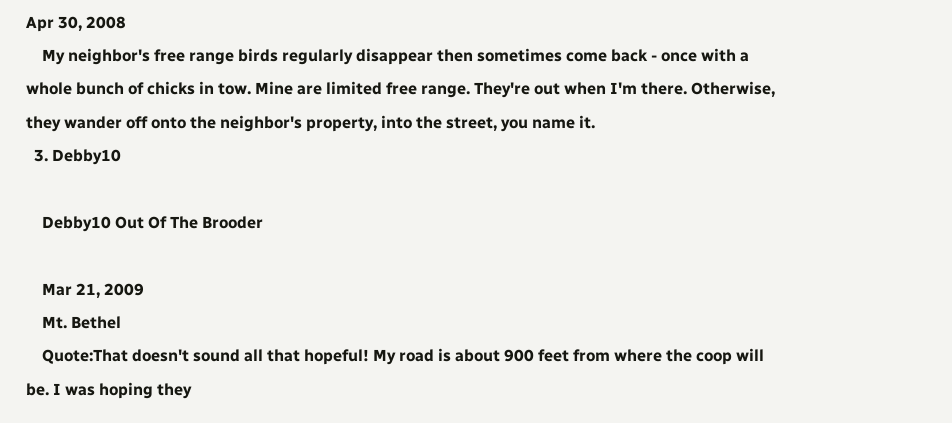Apr 30, 2008
    My neighbor's free range birds regularly disappear then sometimes come back - once with a whole bunch of chicks in tow. Mine are limited free range. They're out when I'm there. Otherwise, they wander off onto the neighbor's property, into the street, you name it.
  3. Debby10

    Debby10 Out Of The Brooder

    Mar 21, 2009
    Mt. Bethel
    Quote:That doesn't sound all that hopeful! My road is about 900 feet from where the coop will be. I was hoping they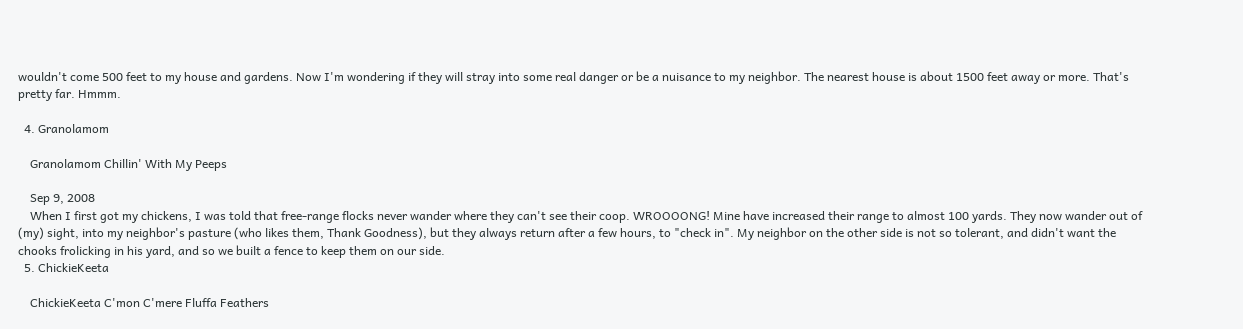wouldn't come 500 feet to my house and gardens. Now I'm wondering if they will stray into some real danger or be a nuisance to my neighbor. The nearest house is about 1500 feet away or more. That's pretty far. Hmmm.

  4. Granolamom

    Granolamom Chillin' With My Peeps

    Sep 9, 2008
    When I first got my chickens, I was told that free-range flocks never wander where they can't see their coop. WROOOONG! Mine have increased their range to almost 100 yards. They now wander out of (my) sight, into my neighbor's pasture (who likes them, Thank Goodness), but they always return after a few hours, to "check in". My neighbor on the other side is not so tolerant, and didn't want the chooks frolicking in his yard, and so we built a fence to keep them on our side.
  5. ChickieKeeta

    ChickieKeeta C'mon C'mere Fluffa Feathers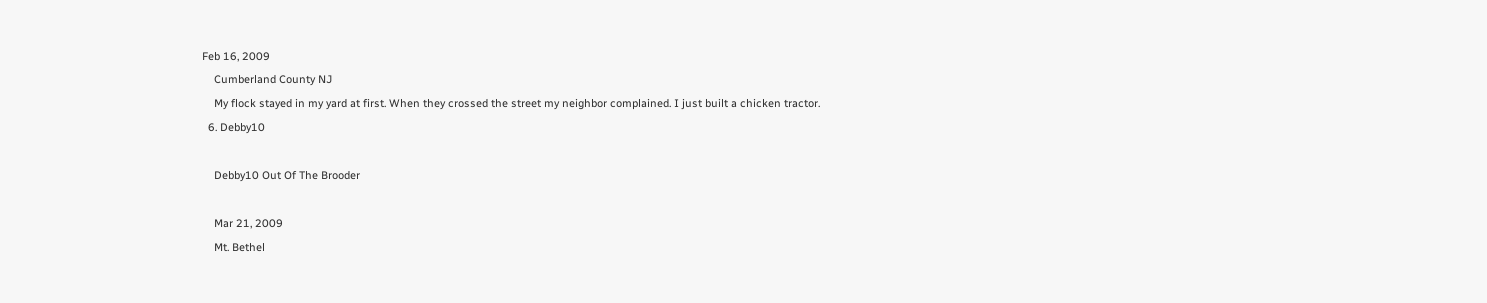Feb 16, 2009
    Cumberland County NJ
    My flock stayed in my yard at first. When they crossed the street my neighbor complained. I just built a chicken tractor.
  6. Debby10

    Debby10 Out Of The Brooder

    Mar 21, 2009
    Mt. Bethel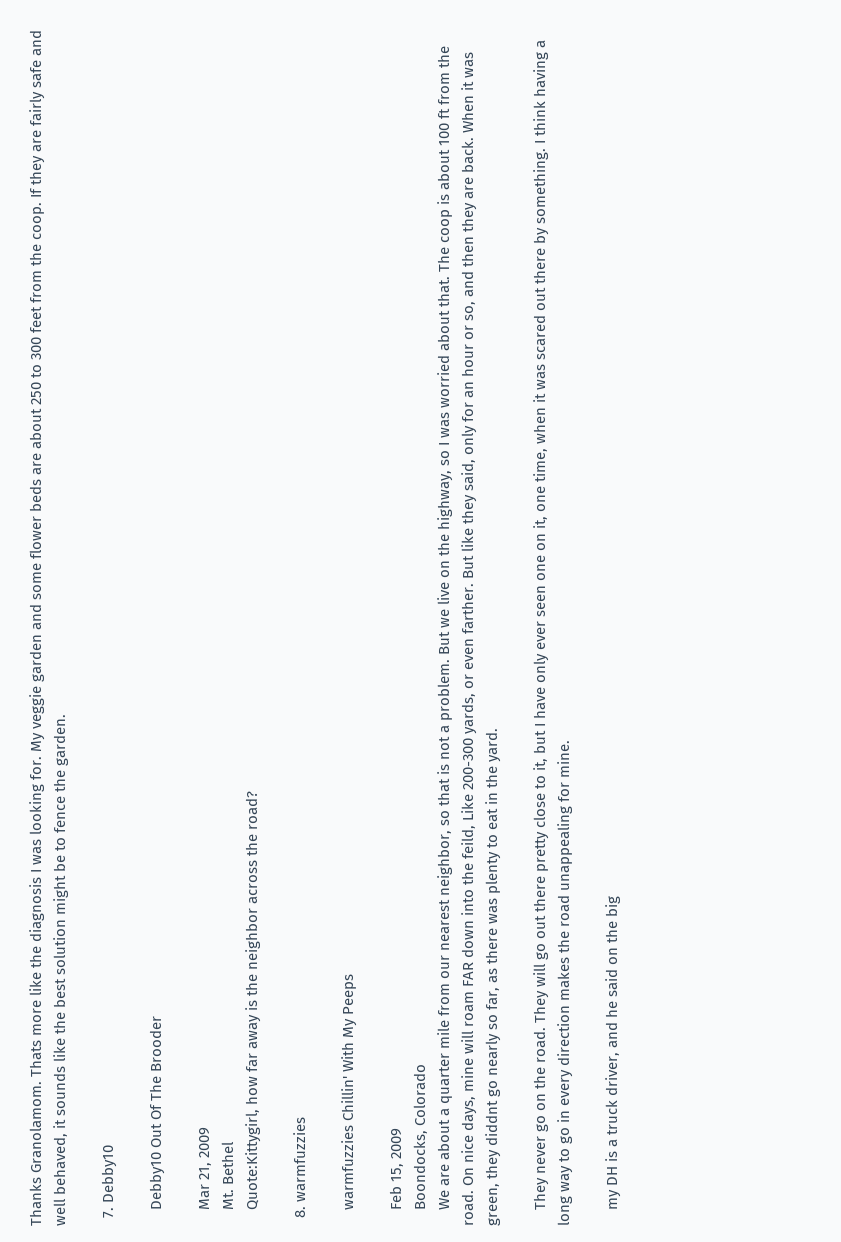Thanks Granolamom. Thats more like the diagnosis I was looking for. My veggie garden and some flower beds are about 250 to 300 feet from the coop. If they are fairly safe and well behaved, it sounds like the best solution might be to fence the garden.

  7. Debby10

    Debby10 Out Of The Brooder

    Mar 21, 2009
    Mt. Bethel
    Quote:Kittygirl, how far away is the neighbor across the road?

  8. warmfuzzies

    warmfuzzies Chillin' With My Peeps

    Feb 15, 2009
    Boondocks, Colorado
    We are about a quarter mile from our nearest neighbor, so that is not a problem. But we live on the highway, so I was worried about that. The coop is about 100 ft from the road. On nice days, mine will roam FAR down into the feild, Like 200-300 yards, or even farther. But like they said, only for an hour or so, and then they are back. When it was green, they diddnt go nearly so far, as there was plenty to eat in the yard.

    They never go on the road. They will go out there pretty close to it, but I have only ever seen one on it, one time, when it was scared out there by something. I think having a long way to go in every direction makes the road unappealing for mine.

    my DH is a truck driver, and he said on the big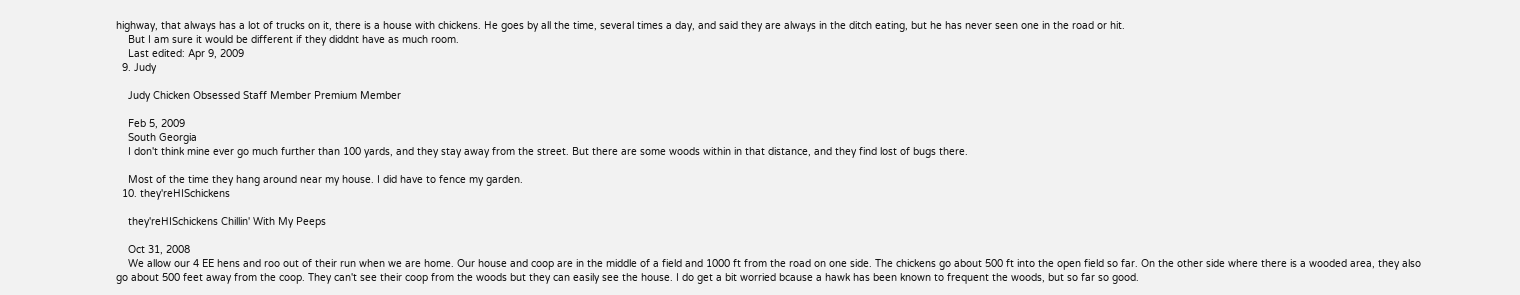highway, that always has a lot of trucks on it, there is a house with chickens. He goes by all the time, several times a day, and said they are always in the ditch eating, but he has never seen one in the road or hit.
    But I am sure it would be different if they diddnt have as much room.
    Last edited: Apr 9, 2009
  9. Judy

    Judy Chicken Obsessed Staff Member Premium Member

    Feb 5, 2009
    South Georgia
    I don't think mine ever go much further than 100 yards, and they stay away from the street. But there are some woods within in that distance, and they find lost of bugs there.

    Most of the time they hang around near my house. I did have to fence my garden.
  10. they'reHISchickens

    they'reHISchickens Chillin' With My Peeps

    Oct 31, 2008
    We allow our 4 EE hens and roo out of their run when we are home. Our house and coop are in the middle of a field and 1000 ft from the road on one side. The chickens go about 500 ft into the open field so far. On the other side where there is a wooded area, they also go about 500 feet away from the coop. They can't see their coop from the woods but they can easily see the house. I do get a bit worried bcause a hawk has been known to frequent the woods, but so far so good.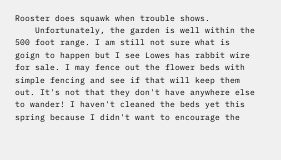Rooster does squawk when trouble shows.
    Unfortunately, the garden is well within the 500 foot range. I am still not sure what is goign to happen but I see Lowes has rabbit wire for sale. I may fence out the flower beds with simple fencing and see if that will keep them out. It's not that they don't have anywhere else to wander! I haven't cleaned the beds yet this spring because I didn't want to encourage the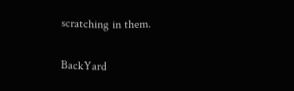scratching in them.

BackYard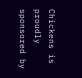Chickens is proudly sponsored by